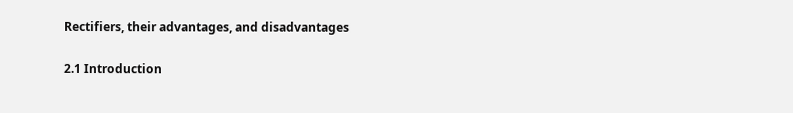Rectifiers, their advantages, and disadvantages

2.1 Introduction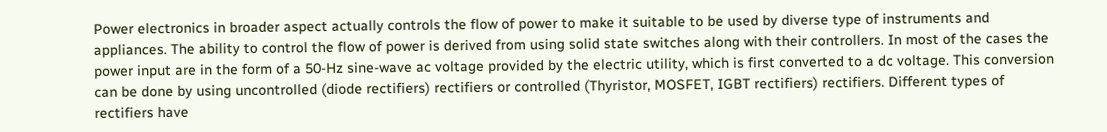Power electronics in broader aspect actually controls the flow of power to make it suitable to be used by diverse type of instruments and appliances. The ability to control the flow of power is derived from using solid state switches along with their controllers. In most of the cases the power input are in the form of a 50-Hz sine-wave ac voltage provided by the electric utility, which is first converted to a dc voltage. This conversion can be done by using uncontrolled (diode rectifiers) rectifiers or controlled (Thyristor, MOSFET, IGBT rectifiers) rectifiers. Different types of rectifiers have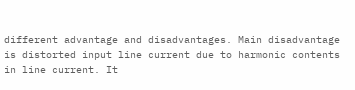different advantage and disadvantages. Main disadvantage is distorted input line current due to harmonic contents in line current. It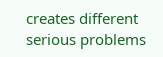creates different serious problems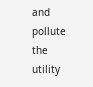and pollute the utility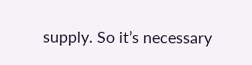supply. So it’s necessary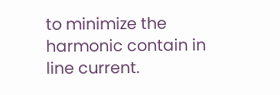to minimize the harmonic contain in line current.